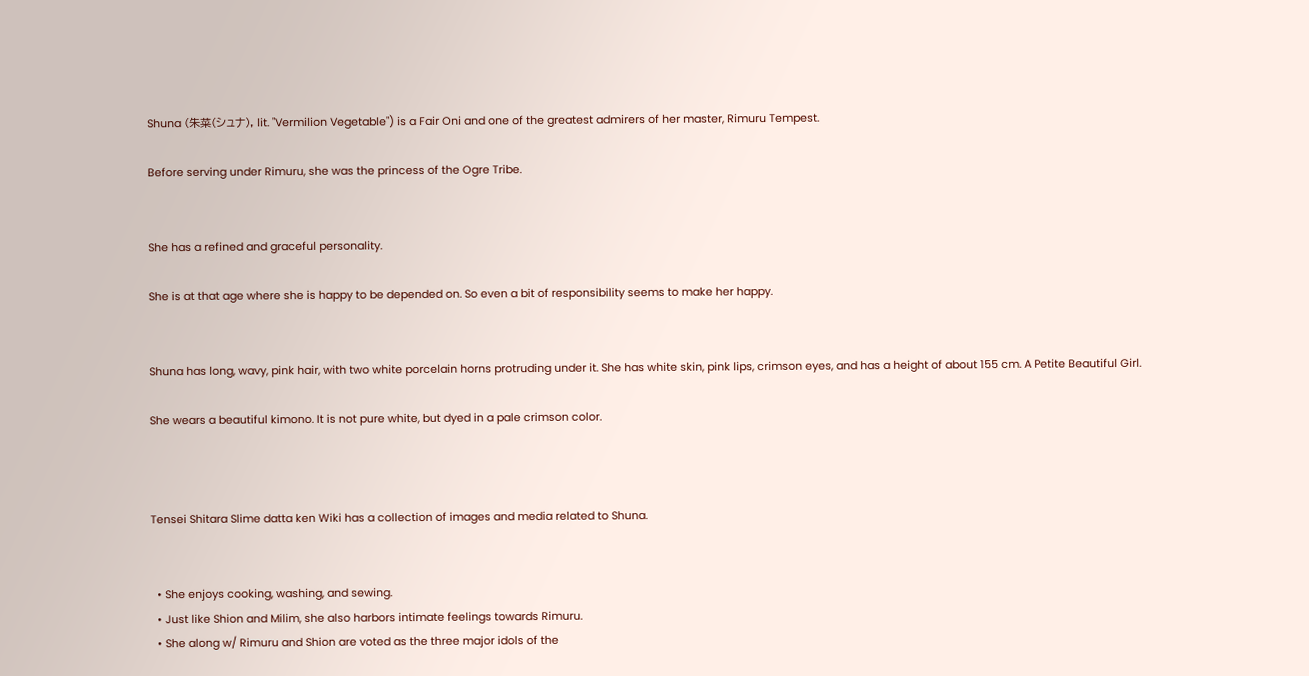Shuna (朱菜(シュナ), lit. "Vermilion Vegetable") is a Fair Oni and one of the greatest admirers of her master, Rimuru Tempest.

Before serving under Rimuru, she was the princess of the Ogre Tribe.


She has a refined and graceful personality.

She is at that age where she is happy to be depended on. So even a bit of responsibility seems to make her happy.


Shuna has long, wavy, pink hair, with two white porcelain horns protruding under it. She has white skin, pink lips, crimson eyes, and has a height of about 155 cm. A Petite Beautiful Girl.

She wears a beautiful kimono. It is not pure white, but dyed in a pale crimson color.



Tensei Shitara Slime datta ken Wiki has a collection of images and media related to Shuna.


  • She enjoys cooking, washing, and sewing.
  • Just like Shion and Milim, she also harbors intimate feelings towards Rimuru.
  • She along w/ Rimuru and Shion are voted as the three major idols of the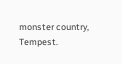monster country, Tempest.